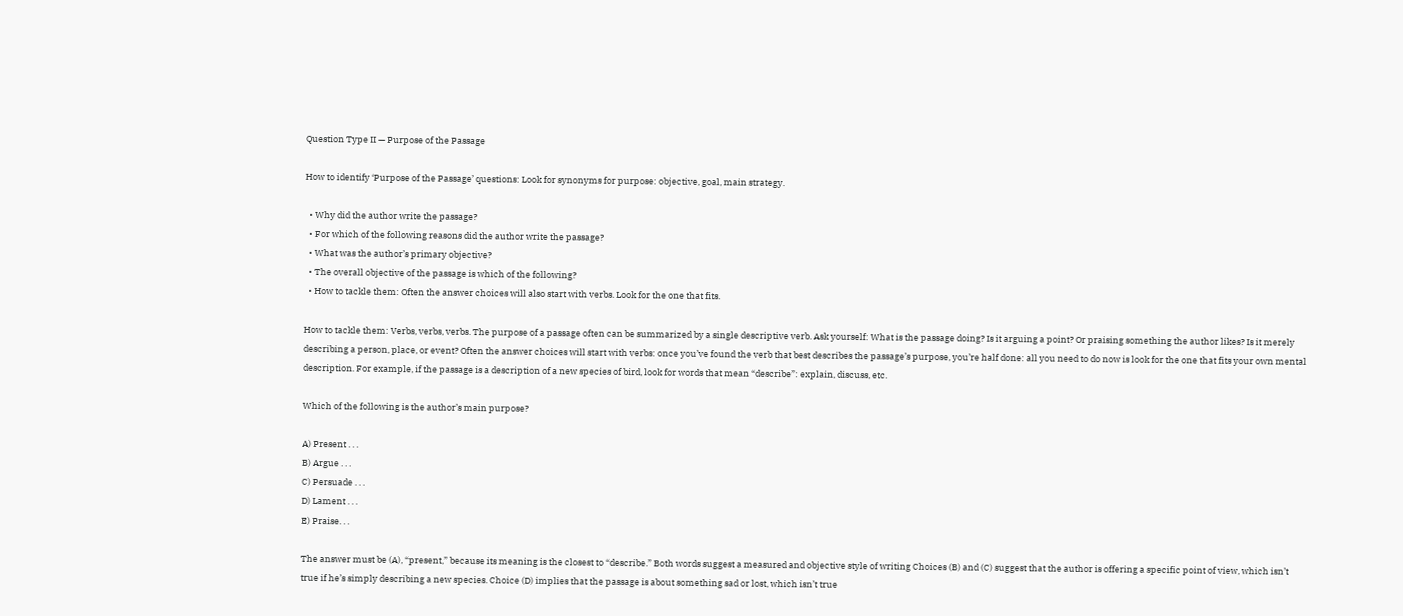Question Type II — Purpose of the Passage

How to identify ‘Purpose of the Passage’ questions: Look for synonyms for purpose: objective, goal, main strategy.

  • Why did the author write the passage?
  • For which of the following reasons did the author write the passage?
  • What was the author’s primary objective?
  • The overall objective of the passage is which of the following?
  • How to tackle them: Often the answer choices will also start with verbs. Look for the one that fits.

How to tackle them: Verbs, verbs, verbs. The purpose of a passage often can be summarized by a single descriptive verb. Ask yourself: What is the passage doing? Is it arguing a point? Or praising something the author likes? Is it merely describing a person, place, or event? Often the answer choices will start with verbs: once you’ve found the verb that best describes the passage’s purpose, you’re half done: all you need to do now is look for the one that fits your own mental description. For example, if the passage is a description of a new species of bird, look for words that mean “describe”: explain, discuss, etc.

Which of the following is the author’s main purpose?

A) Present . . .
B) Argue . . .
C) Persuade . . .
D) Lament . . .
E) Praise. . .

The answer must be (A), “present,” because its meaning is the closest to “describe.” Both words suggest a measured and objective style of writing Choices (B) and (C) suggest that the author is offering a specific point of view, which isn’t true if he’s simply describing a new species. Choice (D) implies that the passage is about something sad or lost, which isn’t true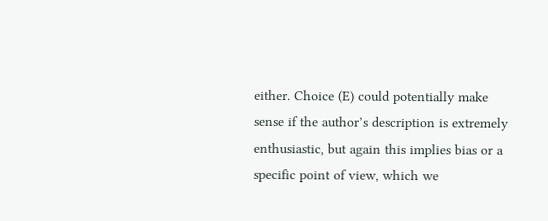either. Choice (E) could potentially make sense if the author’s description is extremely enthusiastic, but again this implies bias or a specific point of view, which we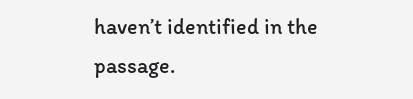haven’t identified in the passage.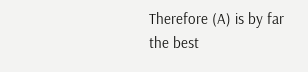Therefore (A) is by far the best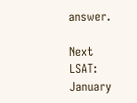answer.

Next LSAT: January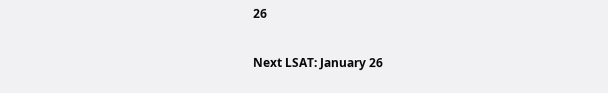26

Next LSAT: January 26